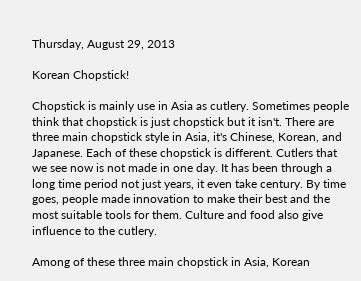Thursday, August 29, 2013

Korean Chopstick!

Chopstick is mainly use in Asia as cutlery. Sometimes people think that chopstick is just chopstick but it isn't. There are three main chopstick style in Asia, it's Chinese, Korean, and Japanese. Each of these chopstick is different. Cutlers that we see now is not made in one day. It has been through a long time period not just years, it even take century. By time goes, people made innovation to make their best and the most suitable tools for them. Culture and food also give influence to the cutlery.

Among of these three main chopstick in Asia, Korean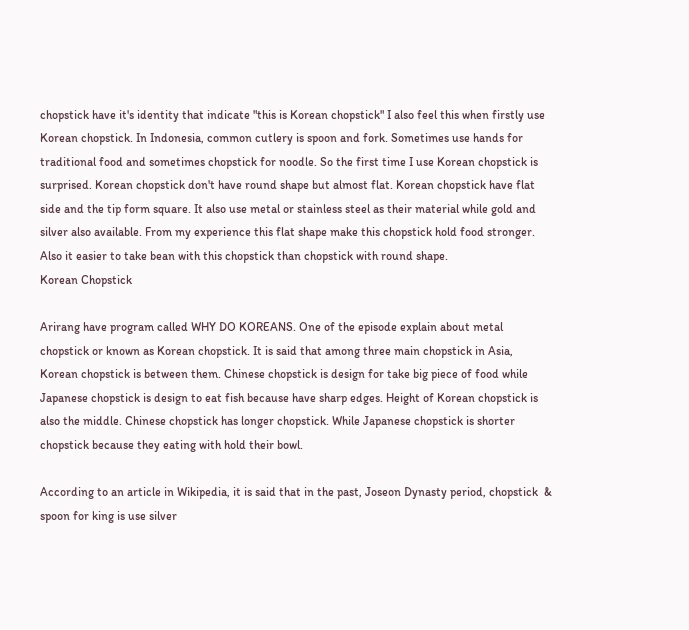chopstick have it's identity that indicate "this is Korean chopstick" I also feel this when firstly use Korean chopstick. In Indonesia, common cutlery is spoon and fork. Sometimes use hands for traditional food and sometimes chopstick for noodle. So the first time I use Korean chopstick is surprised. Korean chopstick don't have round shape but almost flat. Korean chopstick have flat side and the tip form square. It also use metal or stainless steel as their material while gold and silver also available. From my experience this flat shape make this chopstick hold food stronger. Also it easier to take bean with this chopstick than chopstick with round shape.
Korean Chopstick

Arirang have program called WHY DO KOREANS. One of the episode explain about metal chopstick or known as Korean chopstick. It is said that among three main chopstick in Asia, Korean chopstick is between them. Chinese chopstick is design for take big piece of food while Japanese chopstick is design to eat fish because have sharp edges. Height of Korean chopstick is also the middle. Chinese chopstick has longer chopstick. While Japanese chopstick is shorter chopstick because they eating with hold their bowl.

According to an article in Wikipedia, it is said that in the past, Joseon Dynasty period, chopstick  & spoon for king is use silver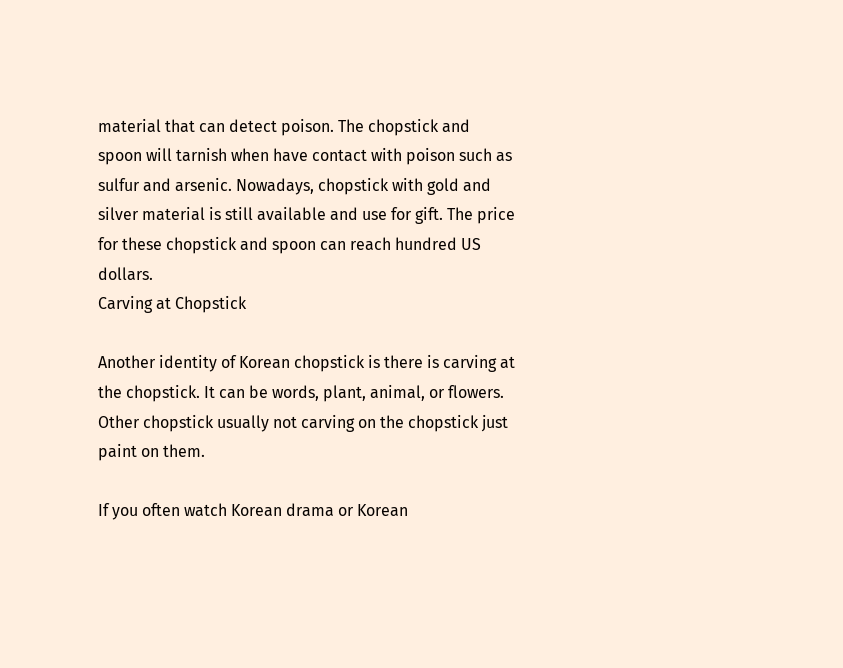material that can detect poison. The chopstick and spoon will tarnish when have contact with poison such as sulfur and arsenic. Nowadays, chopstick with gold and silver material is still available and use for gift. The price for these chopstick and spoon can reach hundred US dollars.
Carving at Chopstick

Another identity of Korean chopstick is there is carving at the chopstick. It can be words, plant, animal, or flowers. Other chopstick usually not carving on the chopstick just paint on them.

If you often watch Korean drama or Korean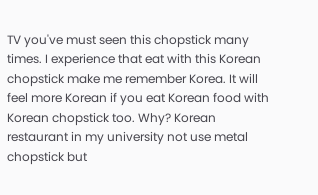TV you've must seen this chopstick many times. I experience that eat with this Korean chopstick make me remember Korea. It will feel more Korean if you eat Korean food with Korean chopstick too. Why? Korean restaurant in my university not use metal chopstick but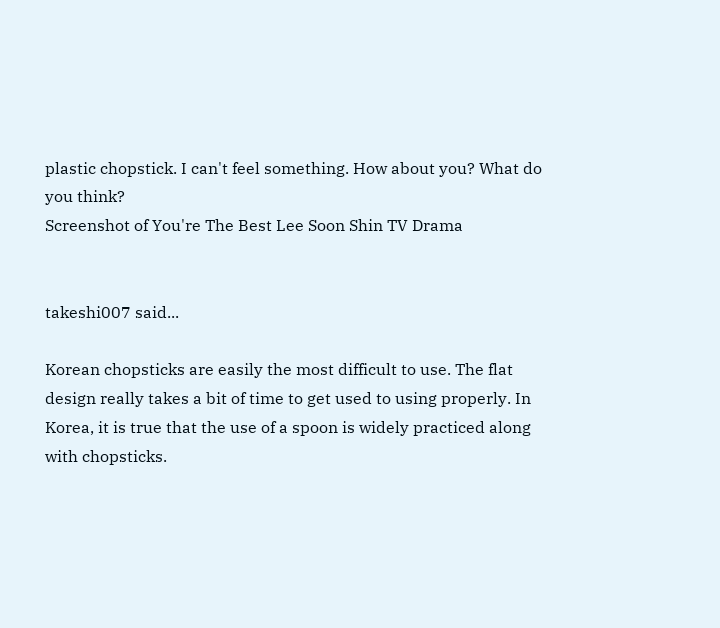plastic chopstick. I can't feel something. How about you? What do you think?
Screenshot of You're The Best Lee Soon Shin TV Drama


takeshi007 said...

Korean chopsticks are easily the most difficult to use. The flat design really takes a bit of time to get used to using properly. In Korea, it is true that the use of a spoon is widely practiced along with chopsticks.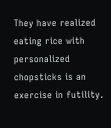They have realized eating rice with personalized chopsticks is an exercise in futility.